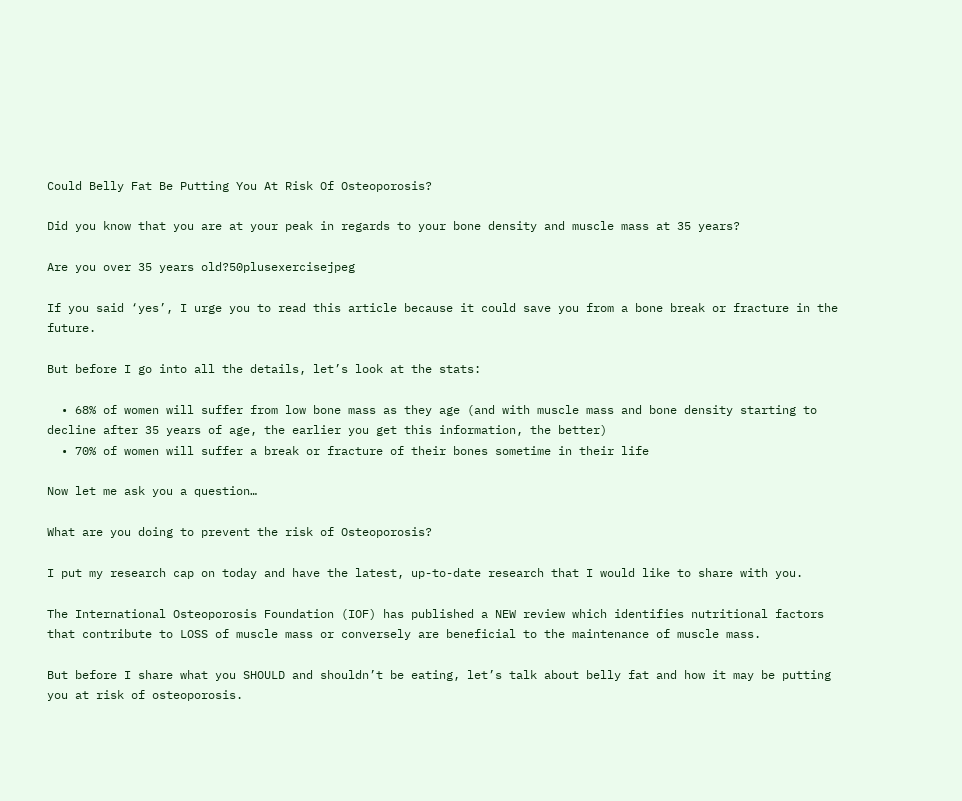Could Belly Fat Be Putting You At Risk Of Osteoporosis?

Did you know that you are at your peak in regards to your bone density and muscle mass at 35 years?

Are you over 35 years old?50plusexercisejpeg

If you said ‘yes’, I urge you to read this article because it could save you from a bone break or fracture in the future.

But before I go into all the details, let’s look at the stats:

  • 68% of women will suffer from low bone mass as they age (and with muscle mass and bone density starting to decline after 35 years of age, the earlier you get this information, the better)
  • 70% of women will suffer a break or fracture of their bones sometime in their life

Now let me ask you a question…

What are you doing to prevent the risk of Osteoporosis?

I put my research cap on today and have the latest, up-to-date research that I would like to share with you.

The International Osteoporosis Foundation (IOF) has published a NEW review which identifies nutritional factors that contribute to LOSS of muscle mass or conversely are beneficial to the maintenance of muscle mass.

But before I share what you SHOULD and shouldn’t be eating, let’s talk about belly fat and how it may be putting you at risk of osteoporosis.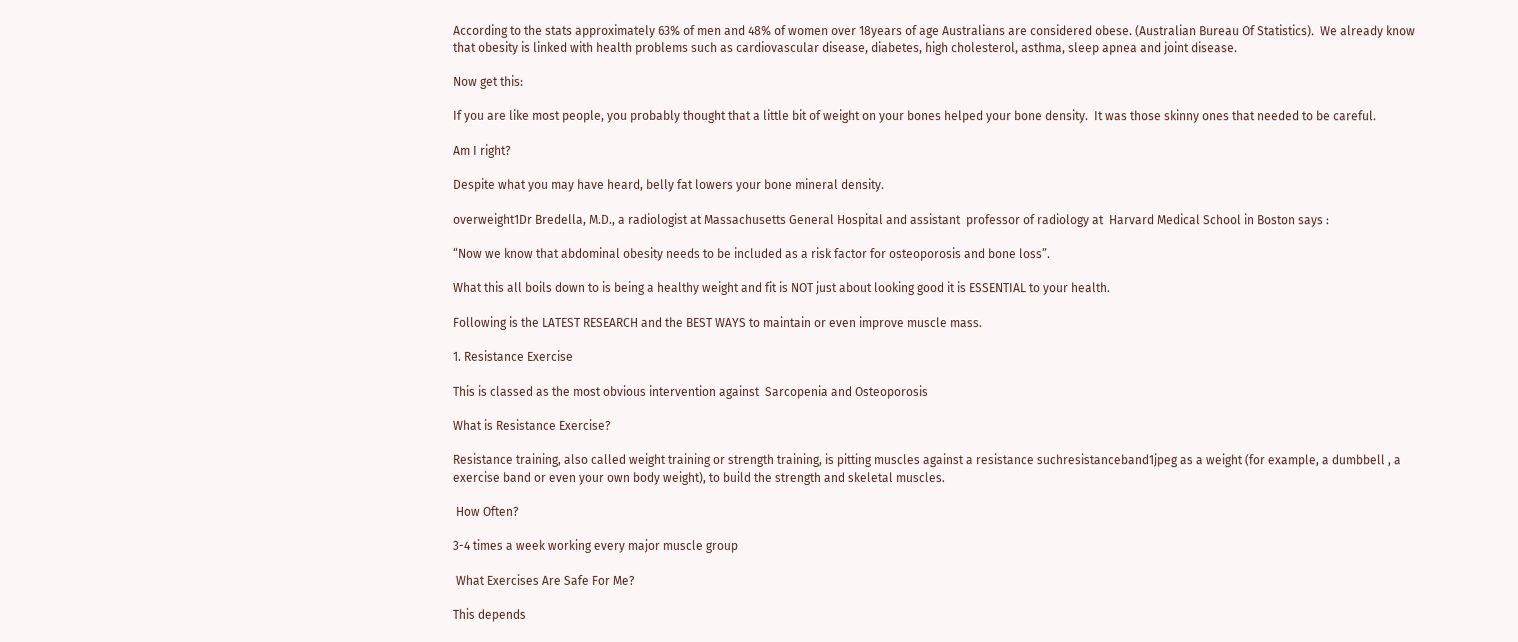According to the stats approximately 63% of men and 48% of women over 18years of age Australians are considered obese. (Australian Bureau Of Statistics).  We already know that obesity is linked with health problems such as cardiovascular disease, diabetes, high cholesterol, asthma, sleep apnea and joint disease.

Now get this:

If you are like most people, you probably thought that a little bit of weight on your bones helped your bone density.  It was those skinny ones that needed to be careful.

Am I right?

Despite what you may have heard, belly fat lowers your bone mineral density.

overweight1Dr Bredella, M.D., a radiologist at Massachusetts General Hospital and assistant  professor of radiology at  Harvard Medical School in Boston says :

“Now we know that abdominal obesity needs to be included as a risk factor for osteoporosis and bone loss”.

What this all boils down to is being a healthy weight and fit is NOT just about looking good it is ESSENTIAL to your health.

Following is the LATEST RESEARCH and the BEST WAYS to maintain or even improve muscle mass.

1. Resistance Exercise

This is classed as the most obvious intervention against  Sarcopenia and Osteoporosis

What is Resistance Exercise?

Resistance training, also called weight training or strength training, is pitting muscles against a resistance suchresistanceband1jpeg as a weight (for example, a dumbbell , a exercise band or even your own body weight), to build the strength and skeletal muscles.

 How Often?

3-4 times a week working every major muscle group

 What Exercises Are Safe For Me?

This depends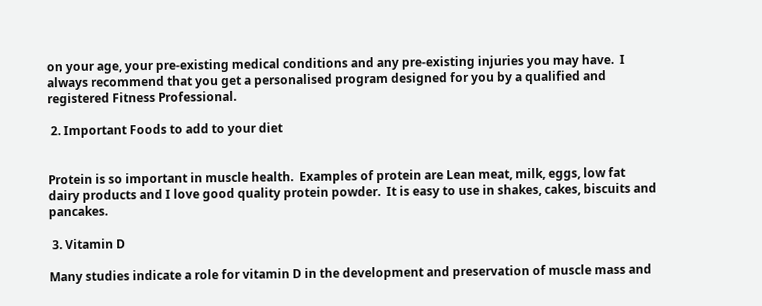on your age, your pre-existing medical conditions and any pre-existing injuries you may have.  I always recommend that you get a personalised program designed for you by a qualified and registered Fitness Professional.

 2. Important Foods to add to your diet


Protein is so important in muscle health.  Examples of protein are Lean meat, milk, eggs, low fat dairy products and I love good quality protein powder.  It is easy to use in shakes, cakes, biscuits and pancakes.

 3. Vitamin D

Many studies indicate a role for vitamin D in the development and preservation of muscle mass and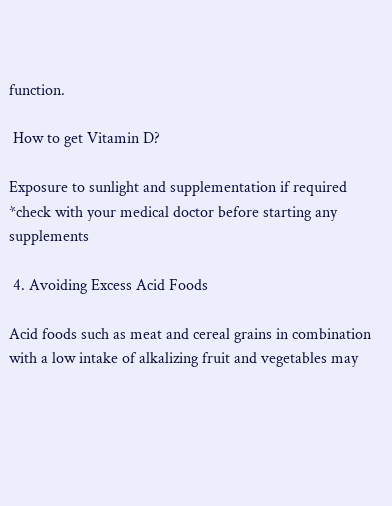function.

 How to get Vitamin D?

Exposure to sunlight and supplementation if required *check with your medical doctor before starting any supplements

 4. Avoiding Excess Acid Foods

Acid foods such as meat and cereal grains in combination with a low intake of alkalizing fruit and vegetables may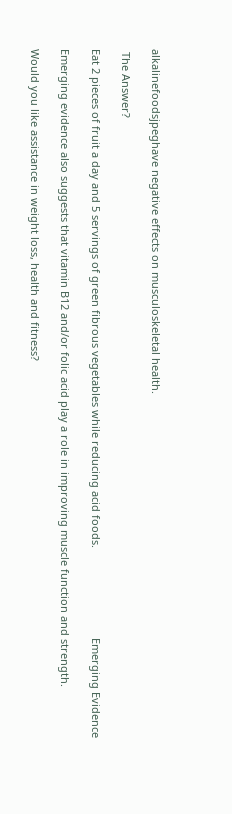alkalinefoodsjpeghave negative effects on musculoskeletal health.

 The Answer?

Eat 2 pieces of fruit a day and 5 servings of green fibrous vegetables while reducing acid foods.                              Emerging Evidence

Emerging evidence also suggests that vitamin B12 and/or folic acid play a role in improving muscle function and strength.

Would you like assistance in weight loss, health and fitness?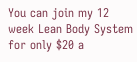You can join my 12 week Lean Body System for only $20 a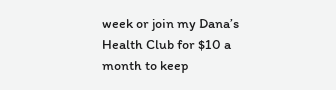week or join my Dana’s Health Club for $10 a month to keep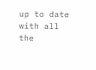up to date with all the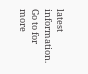latest information.  Go to for more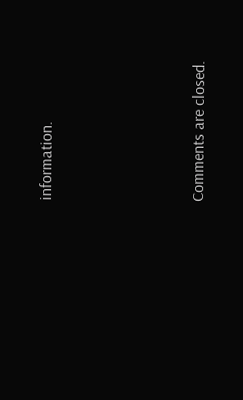information.




Comments are closed.